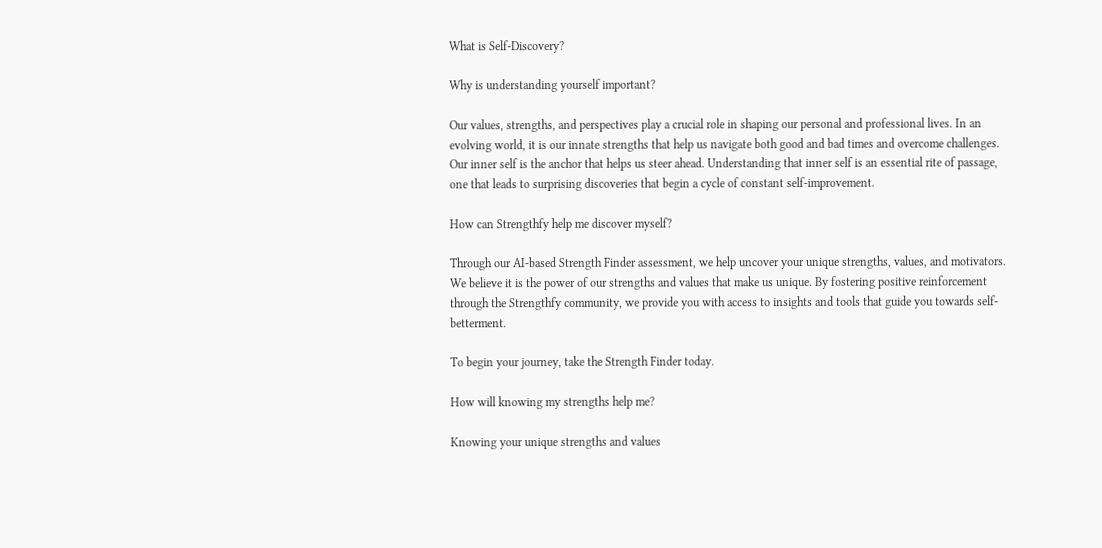What is Self-Discovery?

Why is understanding yourself important?

Our values, strengths, and perspectives play a crucial role in shaping our personal and professional lives. In an evolving world, it is our innate strengths that help us navigate both good and bad times and overcome challenges. Our inner self is the anchor that helps us steer ahead. Understanding that inner self is an essential rite of passage, one that leads to surprising discoveries that begin a cycle of constant self-improvement.

How can Strengthfy help me discover myself?

Through our AI-based Strength Finder assessment, we help uncover your unique strengths, values, and motivators. We believe it is the power of our strengths and values that make us unique. By fostering positive reinforcement through the Strengthfy community, we provide you with access to insights and tools that guide you towards self-betterment.

To begin your journey, take the Strength Finder today.

How will knowing my strengths help me?

Knowing your unique strengths and values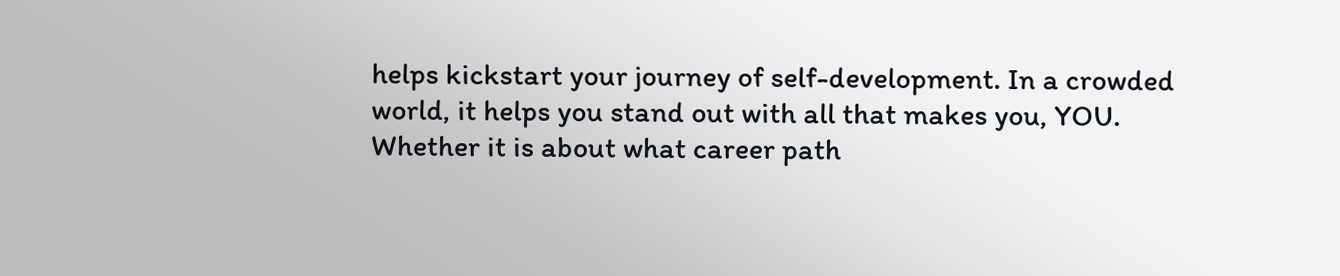helps kickstart your journey of self-development. In a crowded world, it helps you stand out with all that makes you, YOU. Whether it is about what career path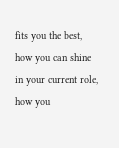fits you the best, how you can shine in your current role, how you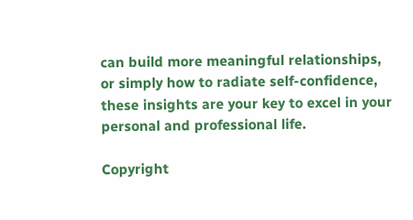can build more meaningful relationships, or simply how to radiate self-confidence, these insights are your key to excel in your personal and professional life.

Copyright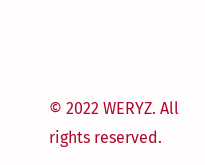© 2022 WERYZ. All rights reserved.